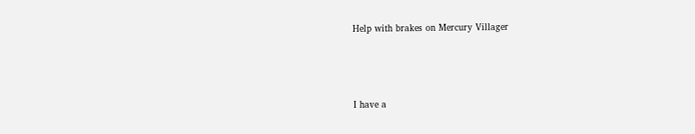Help with brakes on Mercury Villager



I have a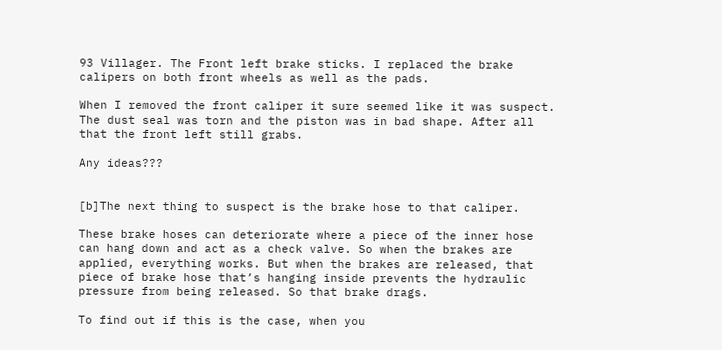93 Villager. The Front left brake sticks. I replaced the brake calipers on both front wheels as well as the pads.

When I removed the front caliper it sure seemed like it was suspect. The dust seal was torn and the piston was in bad shape. After all that the front left still grabs.

Any ideas???


[b]The next thing to suspect is the brake hose to that caliper.

These brake hoses can deteriorate where a piece of the inner hose can hang down and act as a check valve. So when the brakes are applied, everything works. But when the brakes are released, that piece of brake hose that’s hanging inside prevents the hydraulic pressure from being released. So that brake drags.

To find out if this is the case, when you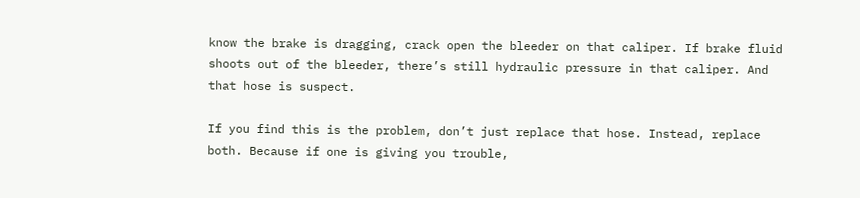know the brake is dragging, crack open the bleeder on that caliper. If brake fluid shoots out of the bleeder, there’s still hydraulic pressure in that caliper. And that hose is suspect.

If you find this is the problem, don’t just replace that hose. Instead, replace both. Because if one is giving you trouble,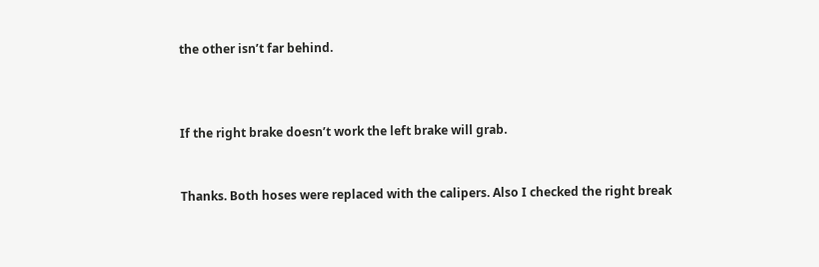the other isn’t far behind.



If the right brake doesn’t work the left brake will grab.


Thanks. Both hoses were replaced with the calipers. Also I checked the right break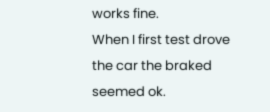works fine.
When I first test drove the car the braked seemed ok.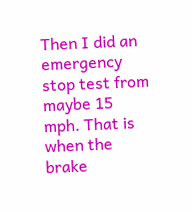Then I did an emergency stop test from maybe 15 mph. That is when the brake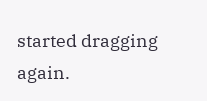started dragging again.